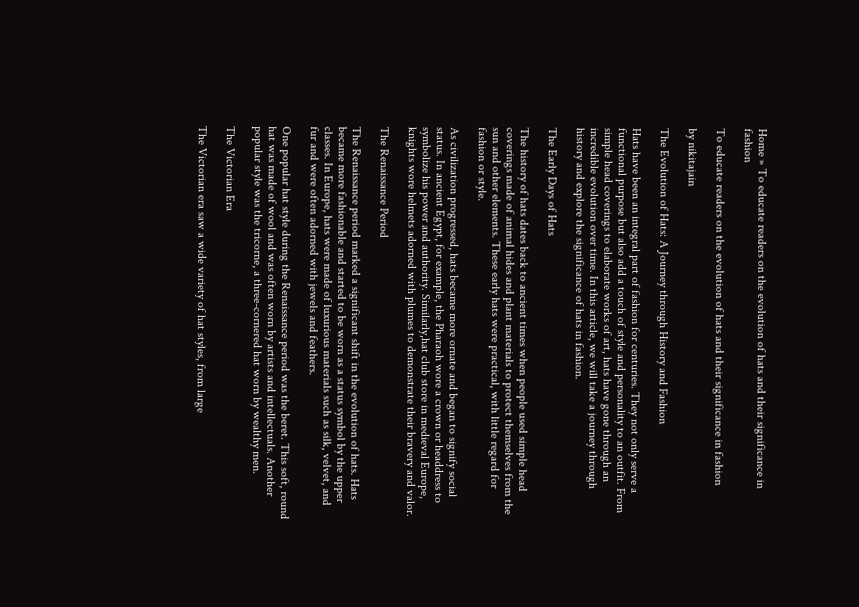Home » To educate readers on the evolution of hats and their significance in fashion

To educate readers on the evolution of hats and their significance in fashion

by nikitajain

The Evolution of Hats: A Journey through History and Fashion

Hats have been an integral part of fashion for centuries. They not only serve a functional purpose but also add a touch of style and personality to an outfit. From simple head coverings to elaborate works of art, hats have gone through an incredible evolution over time. In this article, we will take a journey through history and explore the significance of hats in fashion.

The Early Days of Hats

The history of hats dates back to ancient times when people used simple head coverings made of animal hides and plant materials to protect themselves from the sun and other elements. These early hats were practical, with little regard for fashion or style.

As civilization progressed, hats became more ornate and began to signify social status. In ancient Egypt, for example, the Pharaoh wore a crown or headdress to symbolize his power and authority. Similarly,hat club store in medieval Europe, knights wore helmets adorned with plumes to demonstrate their bravery and valor.

The Renaissance Period

The Renaissance period marked a significant shift in the evolution of hats. Hats became more fashionable and started to be worn as a status symbol by the upper classes. In Europe, hats were made of luxurious materials such as silk, velvet, and fur and were often adorned with jewels and feathers.

One popular hat style during the Renaissance period was the beret. This soft, round hat was made of wool and was often worn by artists and intellectuals. Another popular style was the tricorne, a three-cornered hat worn by wealthy men.

The Victorian Era

The Victorian era saw a wide variety of hat styles, from large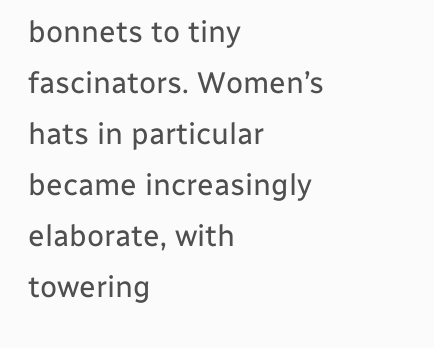bonnets to tiny fascinators. Women’s hats in particular became increasingly elaborate, with towering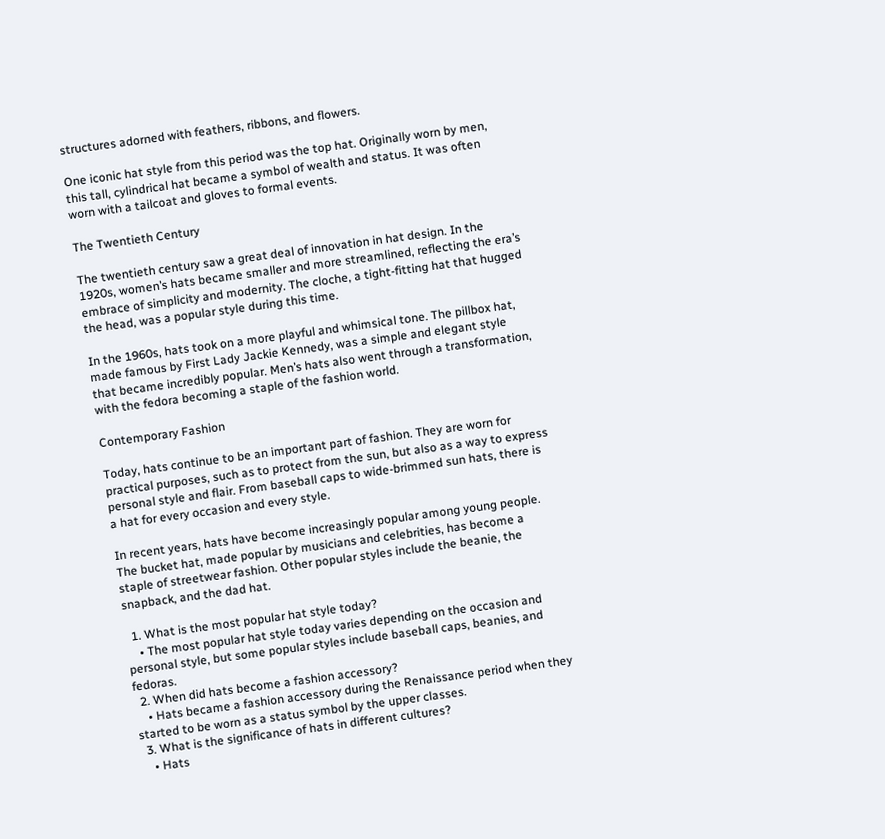structures adorned with feathers, ribbons, and flowers.

One iconic hat style from this period was the top hat. Originally worn by men, this tall, cylindrical hat became a symbol of wealth and status. It was often worn with a tailcoat and gloves to formal events.

The Twentieth Century

The twentieth century saw a great deal of innovation in hat design. In the 1920s, women’s hats became smaller and more streamlined, reflecting the era’s embrace of simplicity and modernity. The cloche, a tight-fitting hat that hugged the head, was a popular style during this time.

In the 1960s, hats took on a more playful and whimsical tone. The pillbox hat, made famous by First Lady Jackie Kennedy, was a simple and elegant style that became incredibly popular. Men’s hats also went through a transformation, with the fedora becoming a staple of the fashion world.

Contemporary Fashion

Today, hats continue to be an important part of fashion. They are worn for practical purposes, such as to protect from the sun, but also as a way to express personal style and flair. From baseball caps to wide-brimmed sun hats, there is a hat for every occasion and every style.

In recent years, hats have become increasingly popular among young people. The bucket hat, made popular by musicians and celebrities, has become a staple of streetwear fashion. Other popular styles include the beanie, the snapback, and the dad hat.

  1. What is the most popular hat style today?
    • The most popular hat style today varies depending on the occasion and personal style, but some popular styles include baseball caps, beanies, and fedoras.
  2. When did hats become a fashion accessory?
    • Hats became a fashion accessory during the Renaissance period when they started to be worn as a status symbol by the upper classes.
  3. What is the significance of hats in different cultures?
    • Hats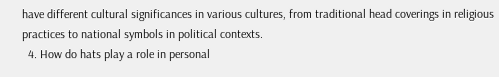have different cultural significances in various cultures, from traditional head coverings in religious practices to national symbols in political contexts.
  4. How do hats play a role in personal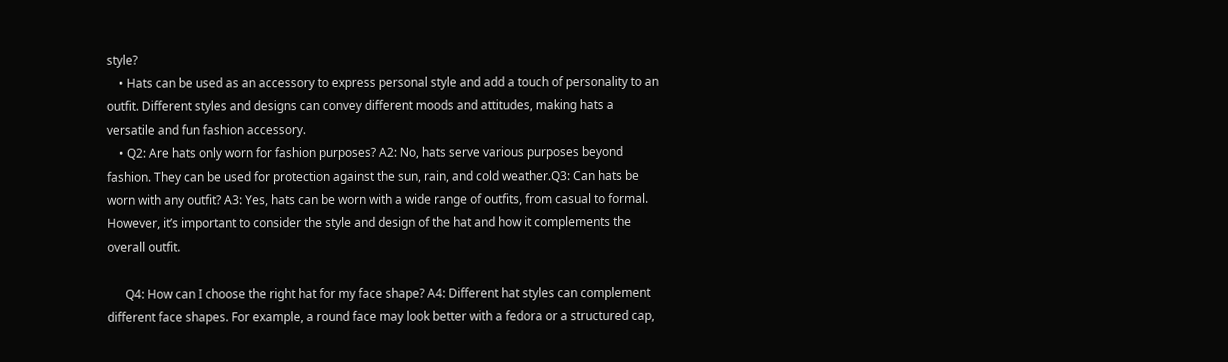style?
    • Hats can be used as an accessory to express personal style and add a touch of personality to an outfit. Different styles and designs can convey different moods and attitudes, making hats a versatile and fun fashion accessory.
    • Q2: Are hats only worn for fashion purposes? A2: No, hats serve various purposes beyond fashion. They can be used for protection against the sun, rain, and cold weather.Q3: Can hats be worn with any outfit? A3: Yes, hats can be worn with a wide range of outfits, from casual to formal. However, it’s important to consider the style and design of the hat and how it complements the overall outfit.

      Q4: How can I choose the right hat for my face shape? A4: Different hat styles can complement different face shapes. For example, a round face may look better with a fedora or a structured cap,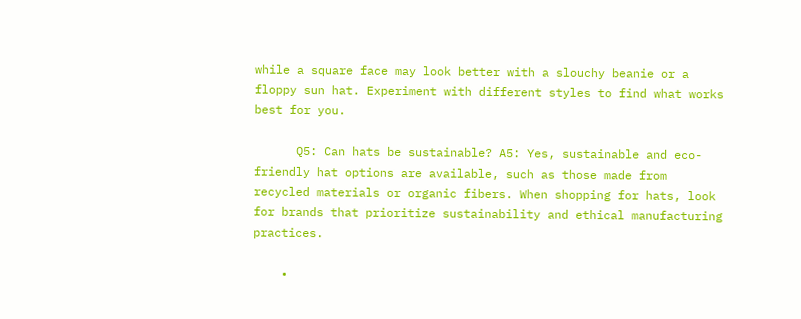while a square face may look better with a slouchy beanie or a floppy sun hat. Experiment with different styles to find what works best for you.

      Q5: Can hats be sustainable? A5: Yes, sustainable and eco-friendly hat options are available, such as those made from recycled materials or organic fibers. When shopping for hats, look for brands that prioritize sustainability and ethical manufacturing practices.

    •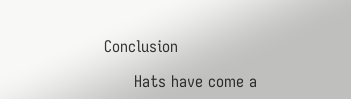Conclusion

      Hats have come a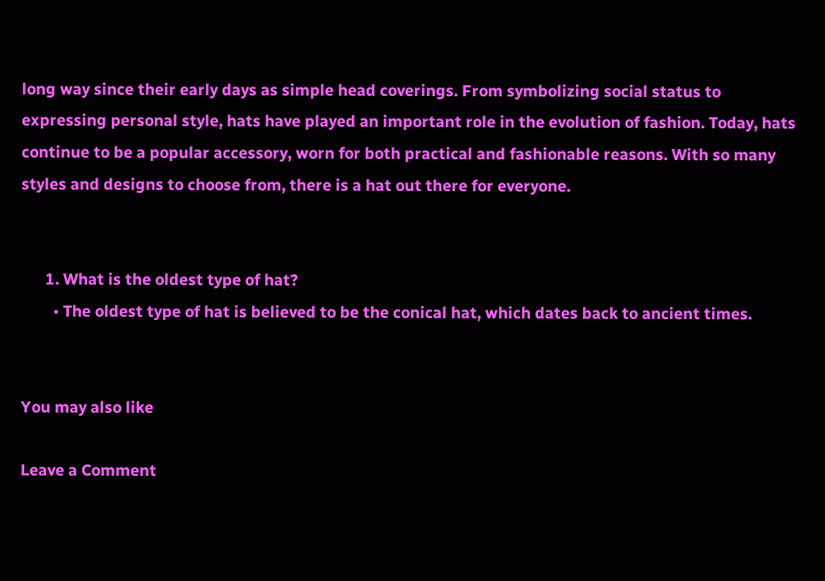long way since their early days as simple head coverings. From symbolizing social status to expressing personal style, hats have played an important role in the evolution of fashion. Today, hats continue to be a popular accessory, worn for both practical and fashionable reasons. With so many styles and designs to choose from, there is a hat out there for everyone.


      1. What is the oldest type of hat?
        • The oldest type of hat is believed to be the conical hat, which dates back to ancient times.


You may also like

Leave a Comment